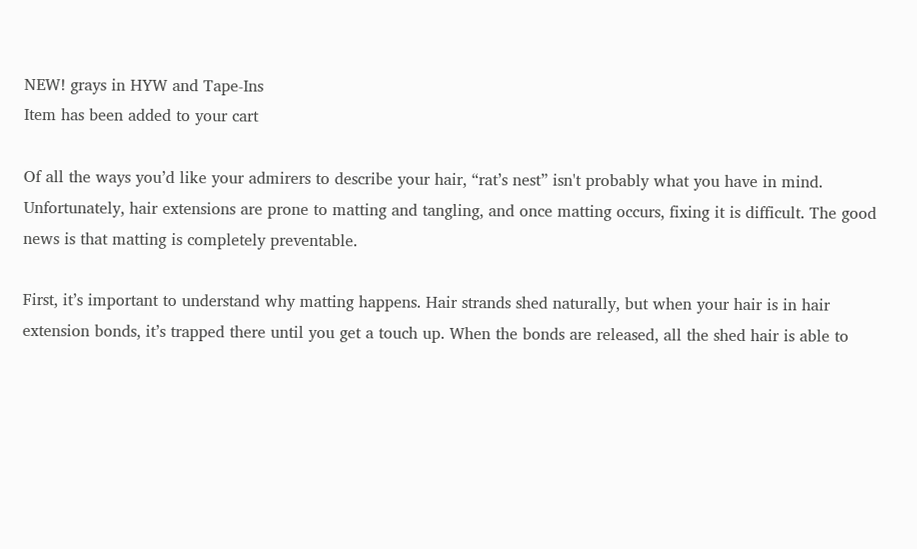NEW! grays in HYW and Tape-Ins
Item has been added to your cart

Of all the ways you’d like your admirers to describe your hair, “rat’s nest” isn't probably what you have in mind. Unfortunately, hair extensions are prone to matting and tangling, and once matting occurs, fixing it is difficult. The good news is that matting is completely preventable.

First, it’s important to understand why matting happens. Hair strands shed naturally, but when your hair is in hair extension bonds, it’s trapped there until you get a touch up. When the bonds are released, all the shed hair is able to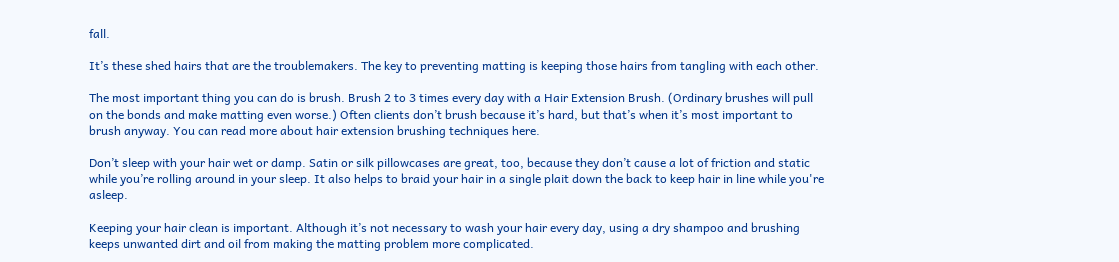fall.

It’s these shed hairs that are the troublemakers. The key to preventing matting is keeping those hairs from tangling with each other.

The most important thing you can do is brush. Brush 2 to 3 times every day with a Hair Extension Brush. (Ordinary brushes will pull on the bonds and make matting even worse.) Often clients don’t brush because it’s hard, but that’s when it’s most important to brush anyway. You can read more about hair extension brushing techniques here.

Don’t sleep with your hair wet or damp. Satin or silk pillowcases are great, too, because they don’t cause a lot of friction and static while you’re rolling around in your sleep. It also helps to braid your hair in a single plait down the back to keep hair in line while you're asleep.

Keeping your hair clean is important. Although it’s not necessary to wash your hair every day, using a dry shampoo and brushing keeps unwanted dirt and oil from making the matting problem more complicated.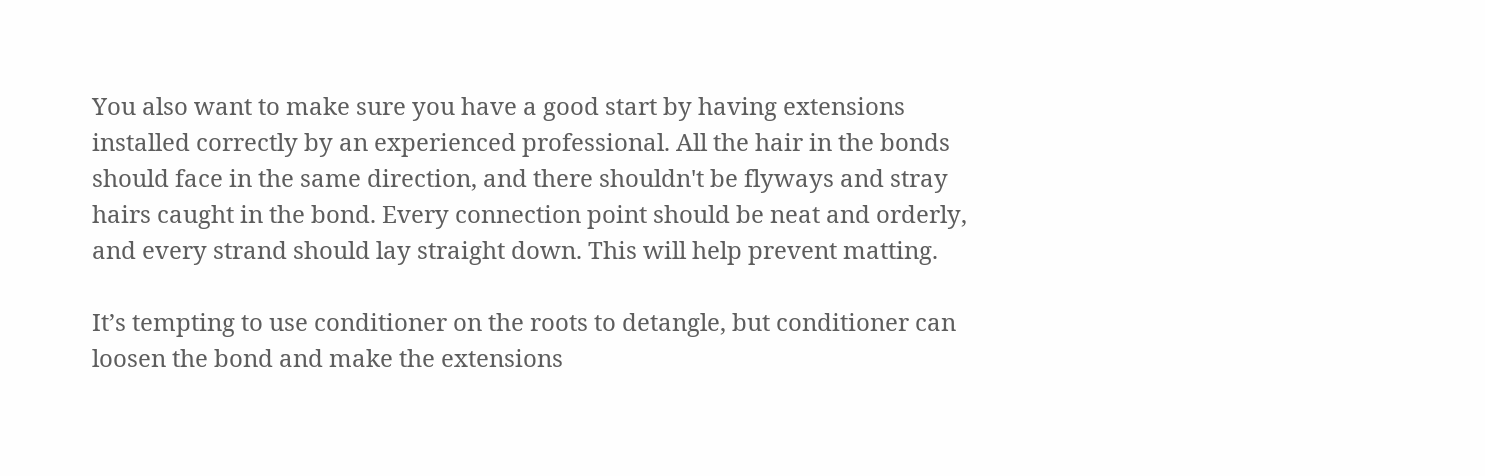You also want to make sure you have a good start by having extensions installed correctly by an experienced professional. All the hair in the bonds should face in the same direction, and there shouldn't be flyways and stray hairs caught in the bond. Every connection point should be neat and orderly, and every strand should lay straight down. This will help prevent matting.

It’s tempting to use conditioner on the roots to detangle, but conditioner can loosen the bond and make the extensions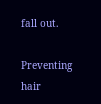fall out.

Preventing hair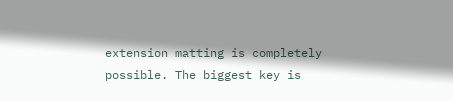extension matting is completely possible. The biggest key is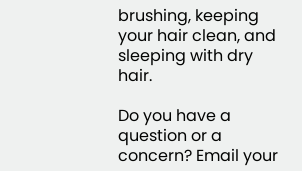brushing, keeping your hair clean, and sleeping with dry hair.

Do you have a question or a concern? Email your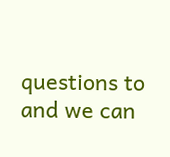questions to and we can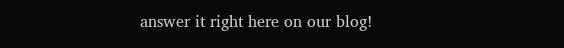answer it right here on our blog!